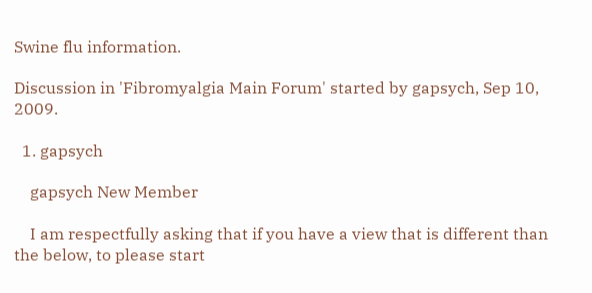Swine flu information.

Discussion in 'Fibromyalgia Main Forum' started by gapsych, Sep 10, 2009.

  1. gapsych

    gapsych New Member

    I am respectfully asking that if you have a view that is different than the below, to please start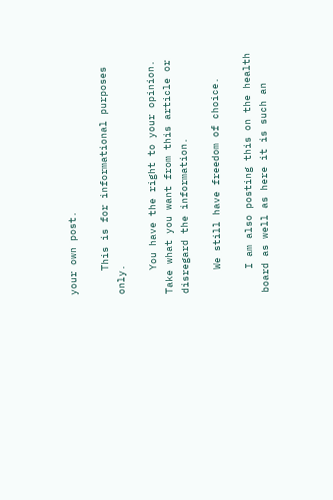your own post.

    This is for informational purposes only.

    You have the right to your opinion. Take what you want from this article or disregard the information.

    We still have freedom of choice.

    I am also posting this on the health board as well as here it is such an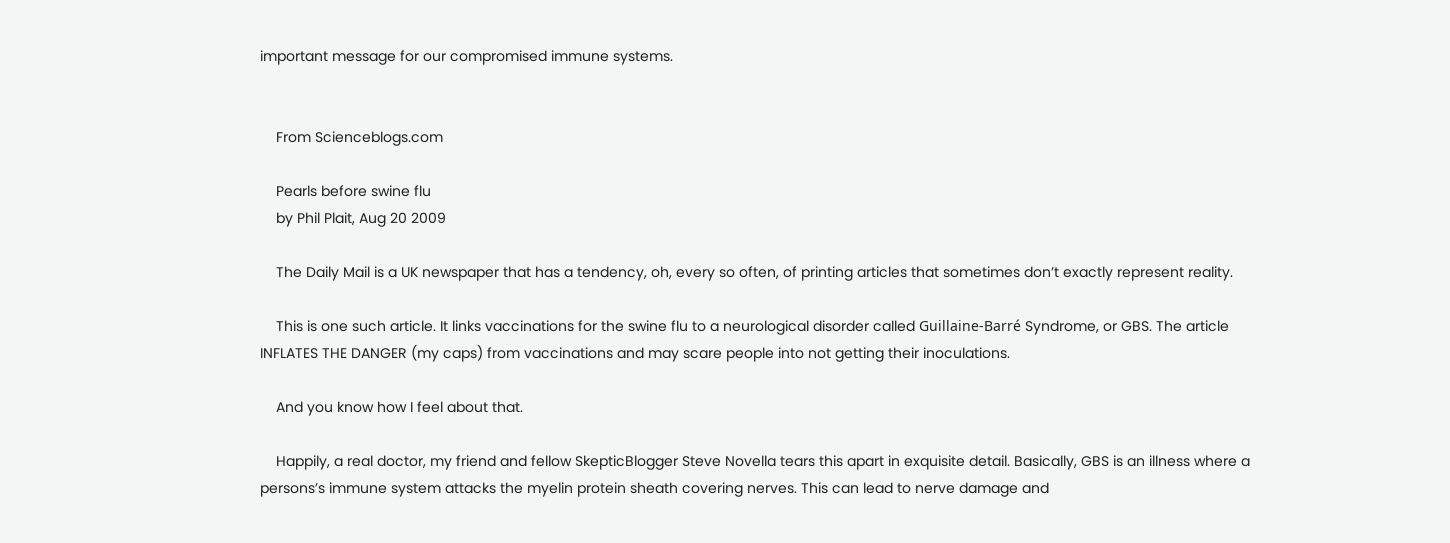important message for our compromised immune systems.


    From Scienceblogs.com

    Pearls before swine flu
    by Phil Plait, Aug 20 2009

    The Daily Mail is a UK newspaper that has a tendency, oh, every so often, of printing articles that sometimes don’t exactly represent reality.

    This is one such article. It links vaccinations for the swine flu to a neurological disorder called Guillaine-Barré Syndrome, or GBS. The article INFLATES THE DANGER (my caps) from vaccinations and may scare people into not getting their inoculations.

    And you know how I feel about that.

    Happily, a real doctor, my friend and fellow SkepticBlogger Steve Novella tears this apart in exquisite detail. Basically, GBS is an illness where a persons’s immune system attacks the myelin protein sheath covering nerves. This can lead to nerve damage and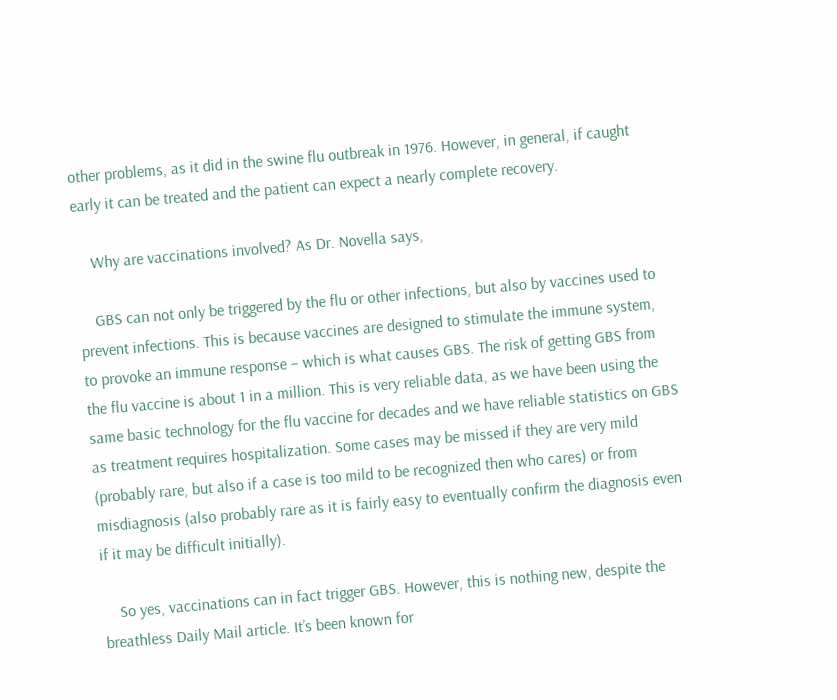other problems, as it did in the swine flu outbreak in 1976. However, in general, if caught early it can be treated and the patient can expect a nearly complete recovery.

    Why are vaccinations involved? As Dr. Novella says,

    GBS can not only be triggered by the flu or other infections, but also by vaccines used to prevent infections. This is because vaccines are designed to stimulate the immune system, to provoke an immune response – which is what causes GBS. The risk of getting GBS from the flu vaccine is about 1 in a million. This is very reliable data, as we have been using the same basic technology for the flu vaccine for decades and we have reliable statistics on GBS as treatment requires hospitalization. Some cases may be missed if they are very mild (probably rare, but also if a case is too mild to be recognized then who cares) or from misdiagnosis (also probably rare as it is fairly easy to eventually confirm the diagnosis even if it may be difficult initially).

    So yes, vaccinations can in fact trigger GBS. However, this is nothing new, despite the breathless Daily Mail article. It’s been known for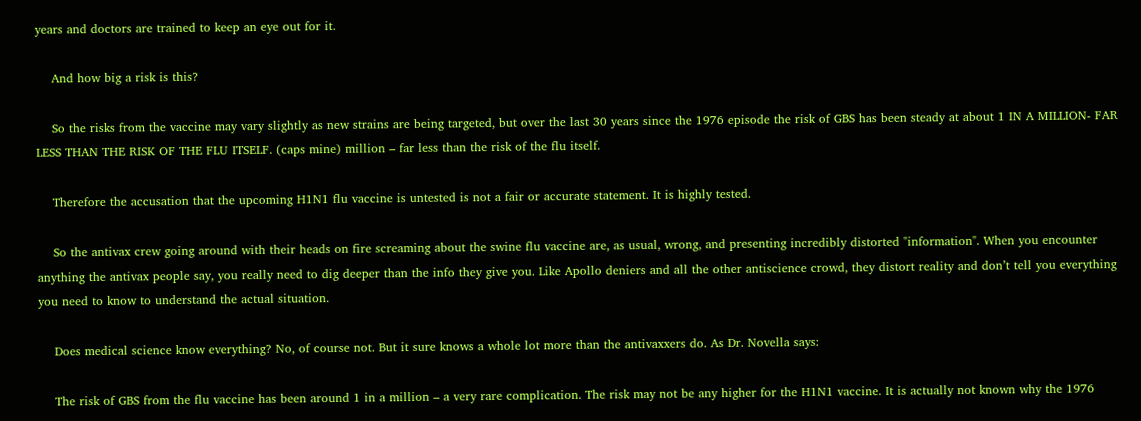years and doctors are trained to keep an eye out for it.

    And how big a risk is this?

    So the risks from the vaccine may vary slightly as new strains are being targeted, but over the last 30 years since the 1976 episode the risk of GBS has been steady at about 1 IN A MILLION- FAR LESS THAN THE RISK OF THE FLU ITSELF. (caps mine) million – far less than the risk of the flu itself.

    Therefore the accusation that the upcoming H1N1 flu vaccine is untested is not a fair or accurate statement. It is highly tested.

    So the antivax crew going around with their heads on fire screaming about the swine flu vaccine are, as usual, wrong, and presenting incredibly distorted "information". When you encounter anything the antivax people say, you really need to dig deeper than the info they give you. Like Apollo deniers and all the other antiscience crowd, they distort reality and don’t tell you everything you need to know to understand the actual situation.

    Does medical science know everything? No, of course not. But it sure knows a whole lot more than the antivaxxers do. As Dr. Novella says:

    The risk of GBS from the flu vaccine has been around 1 in a million – a very rare complication. The risk may not be any higher for the H1N1 vaccine. It is actually not known why the 1976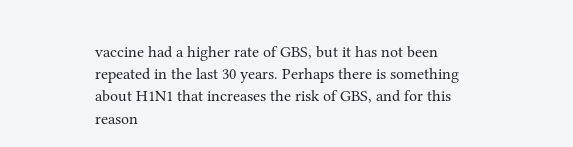vaccine had a higher rate of GBS, but it has not been repeated in the last 30 years. Perhaps there is something about H1N1 that increases the risk of GBS, and for this reason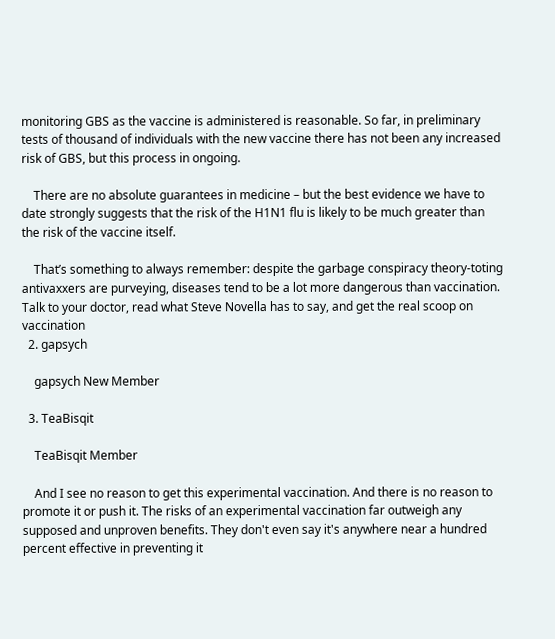monitoring GBS as the vaccine is administered is reasonable. So far, in preliminary tests of thousand of individuals with the new vaccine there has not been any increased risk of GBS, but this process in ongoing.

    There are no absolute guarantees in medicine – but the best evidence we have to date strongly suggests that the risk of the H1N1 flu is likely to be much greater than the risk of the vaccine itself.

    That’s something to always remember: despite the garbage conspiracy theory-toting antivaxxers are purveying, diseases tend to be a lot more dangerous than vaccination. Talk to your doctor, read what Steve Novella has to say, and get the real scoop on vaccination
  2. gapsych

    gapsych New Member

  3. TeaBisqit

    TeaBisqit Member

    And I see no reason to get this experimental vaccination. And there is no reason to promote it or push it. The risks of an experimental vaccination far outweigh any supposed and unproven benefits. They don't even say it's anywhere near a hundred percent effective in preventing it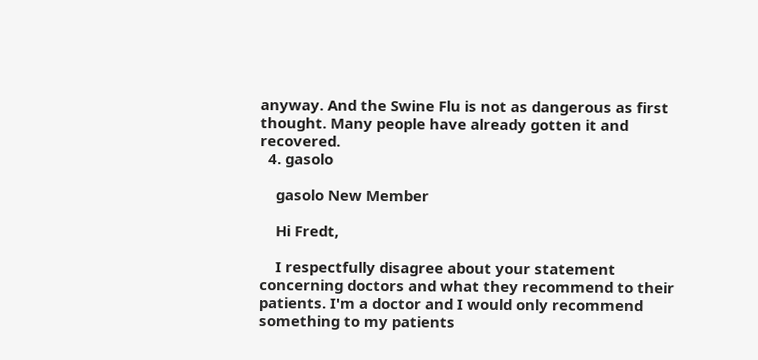anyway. And the Swine Flu is not as dangerous as first thought. Many people have already gotten it and recovered.
  4. gasolo

    gasolo New Member

    Hi Fredt,

    I respectfully disagree about your statement concerning doctors and what they recommend to their patients. I'm a doctor and I would only recommend something to my patients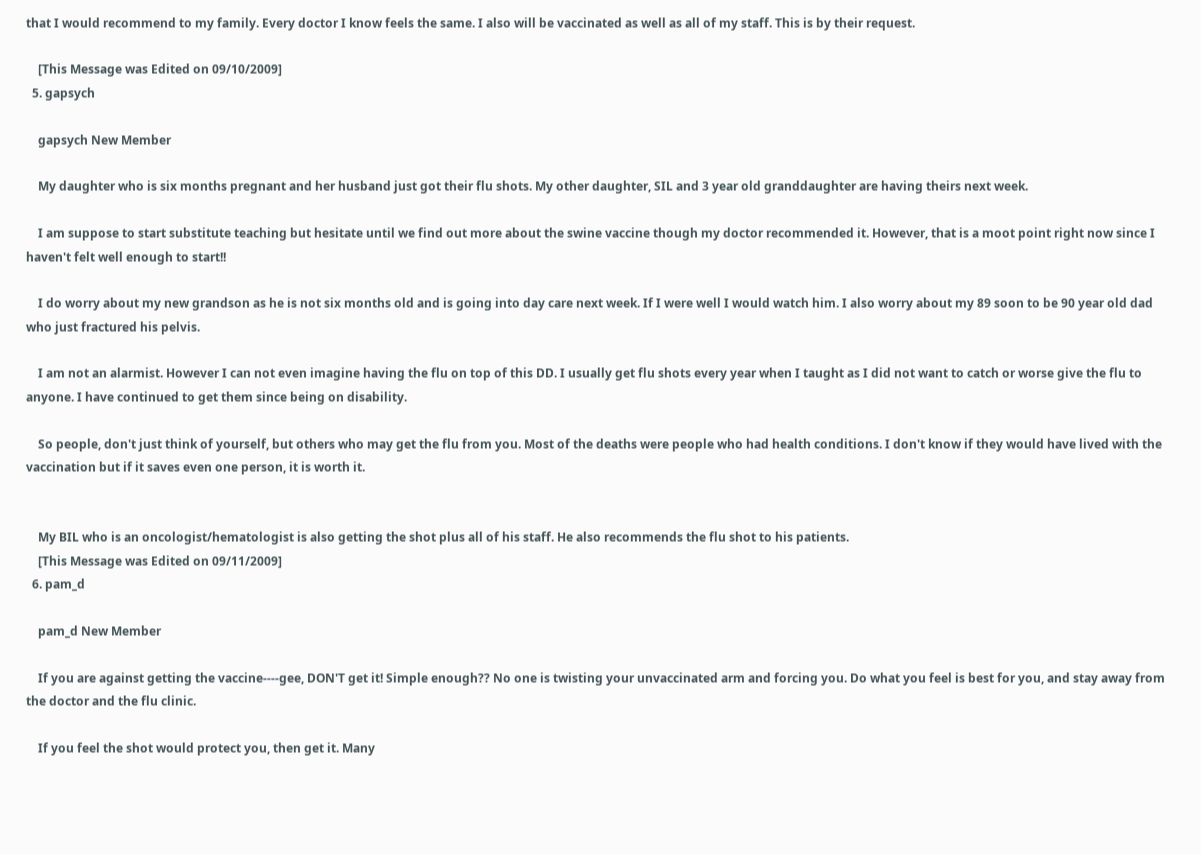that I would recommend to my family. Every doctor I know feels the same. I also will be vaccinated as well as all of my staff. This is by their request.

    [This Message was Edited on 09/10/2009]
  5. gapsych

    gapsych New Member

    My daughter who is six months pregnant and her husband just got their flu shots. My other daughter, SIL and 3 year old granddaughter are having theirs next week.

    I am suppose to start substitute teaching but hesitate until we find out more about the swine vaccine though my doctor recommended it. However, that is a moot point right now since I haven't felt well enough to start!!

    I do worry about my new grandson as he is not six months old and is going into day care next week. If I were well I would watch him. I also worry about my 89 soon to be 90 year old dad who just fractured his pelvis.

    I am not an alarmist. However I can not even imagine having the flu on top of this DD. I usually get flu shots every year when I taught as I did not want to catch or worse give the flu to anyone. I have continued to get them since being on disability.

    So people, don't just think of yourself, but others who may get the flu from you. Most of the deaths were people who had health conditions. I don't know if they would have lived with the vaccination but if it saves even one person, it is worth it.


    My BIL who is an oncologist/hematologist is also getting the shot plus all of his staff. He also recommends the flu shot to his patients.
    [This Message was Edited on 09/11/2009]
  6. pam_d

    pam_d New Member

    If you are against getting the vaccine----gee, DON'T get it! Simple enough?? No one is twisting your unvaccinated arm and forcing you. Do what you feel is best for you, and stay away from the doctor and the flu clinic.

    If you feel the shot would protect you, then get it. Many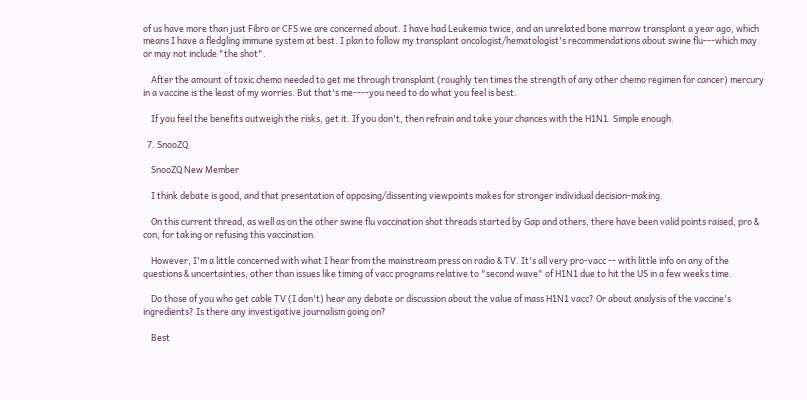of us have more than just Fibro or CFS we are concerned about. I have had Leukemia twice, and an unrelated bone marrow transplant a year ago, which means I have a fledgling immune system at best. I plan to follow my transplant oncologist/hematologist's recommendations about swine flu---which may or may not include "the shot".

    After the amount of toxic chemo needed to get me through transplant (roughly ten times the strength of any other chemo regimen for cancer) mercury in a vaccine is the least of my worries. But that's me----you need to do what you feel is best.

    If you feel the benefits outweigh the risks, get it. If you don't, then refrain and take your chances with the H1N1. Simple enough.

  7. SnooZQ

    SnooZQ New Member

    I think debate is good, and that presentation of opposing/dissenting viewpoints makes for stronger individual decision-making.

    On this current thread, as well as on the other swine flu vaccination shot threads started by Gap and others, there have been valid points raised, pro & con, for taking or refusing this vaccination.

    However, I'm a little concerned with what I hear from the mainstream press on radio & TV. It's all very pro-vacc -- with little info on any of the questions & uncertainties, other than issues like timing of vacc programs relative to "second wave" of H1N1 due to hit the US in a few weeks time.

    Do those of you who get cable TV (I don't) hear any debate or discussion about the value of mass H1N1 vacc? Or about analysis of the vaccine's ingredients? Is there any investigative journalism going on?

    Best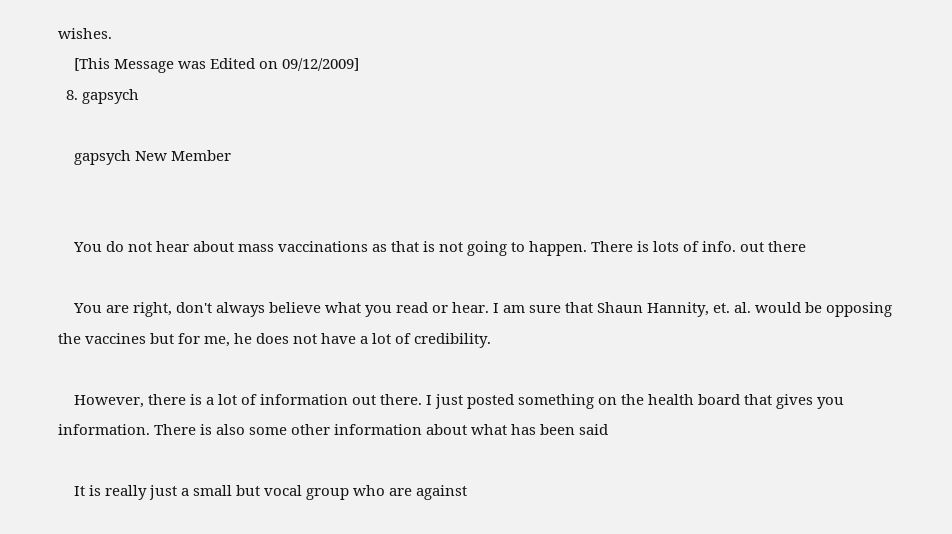wishes.
    [This Message was Edited on 09/12/2009]
  8. gapsych

    gapsych New Member


    You do not hear about mass vaccinations as that is not going to happen. There is lots of info. out there

    You are right, don't always believe what you read or hear. I am sure that Shaun Hannity, et. al. would be opposing the vaccines but for me, he does not have a lot of credibility.

    However, there is a lot of information out there. I just posted something on the health board that gives you information. There is also some other information about what has been said

    It is really just a small but vocal group who are against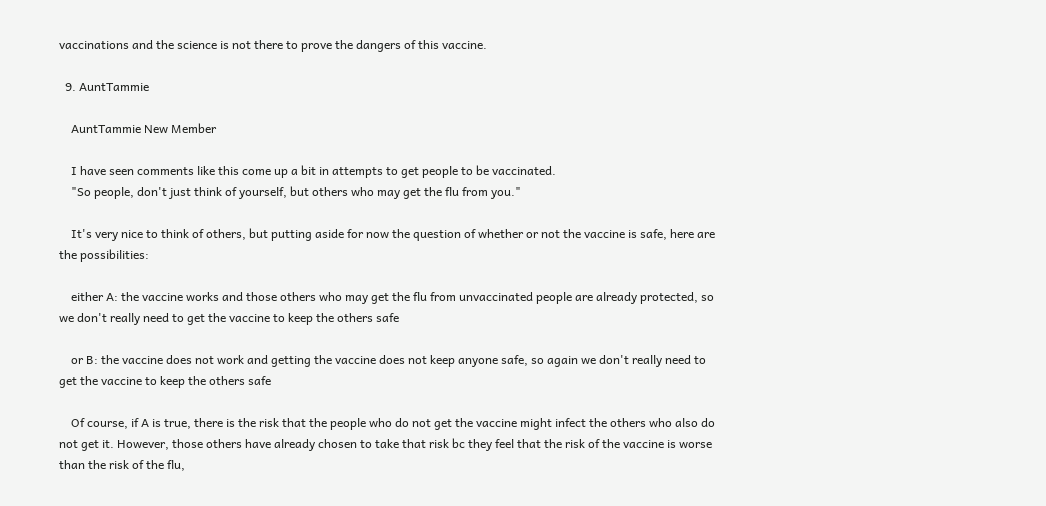vaccinations and the science is not there to prove the dangers of this vaccine.

  9. AuntTammie

    AuntTammie New Member

    I have seen comments like this come up a bit in attempts to get people to be vaccinated.
    "So people, don't just think of yourself, but others who may get the flu from you."

    It's very nice to think of others, but putting aside for now the question of whether or not the vaccine is safe, here are the possibilities:

    either A: the vaccine works and those others who may get the flu from unvaccinated people are already protected, so we don't really need to get the vaccine to keep the others safe

    or B: the vaccine does not work and getting the vaccine does not keep anyone safe, so again we don't really need to get the vaccine to keep the others safe

    Of course, if A is true, there is the risk that the people who do not get the vaccine might infect the others who also do not get it. However, those others have already chosen to take that risk bc they feel that the risk of the vaccine is worse than the risk of the flu,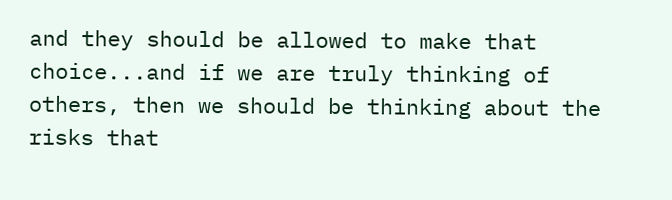and they should be allowed to make that choice...and if we are truly thinking of others, then we should be thinking about the risks that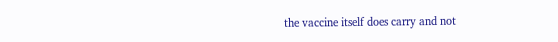the vaccine itself does carry and not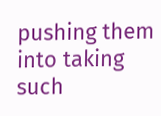pushing them into taking such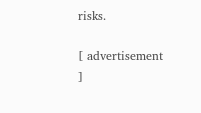risks.

[ advertisement ]